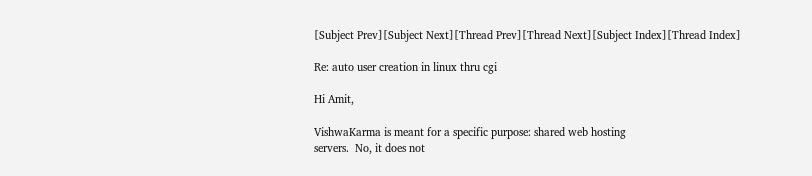[Subject Prev][Subject Next][Thread Prev][Thread Next][Subject Index][Thread Index]

Re: auto user creation in linux thru cgi

Hi Amit,

VishwaKarma is meant for a specific purpose: shared web hosting
servers.  No, it does not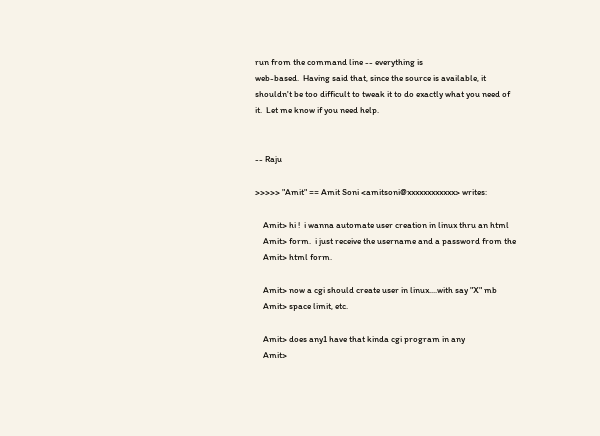run from the command line -- everything is
web-based.  Having said that, since the source is available, it
shouldn't be too difficult to tweak it to do exactly what you need of
it.  Let me know if you need help.


-- Raju

>>>>> "Amit" == Amit Soni <amitsoni@xxxxxxxxxxxx> writes:

    Amit> hi !  i wanna automate user creation in linux thru an html
    Amit> form.  i just receive the username and a password from the
    Amit> html form.

    Amit> now a cgi should create user in linux....with say "X" mb
    Amit> space limit, etc.

    Amit> does any1 have that kinda cgi program in any
    Amit>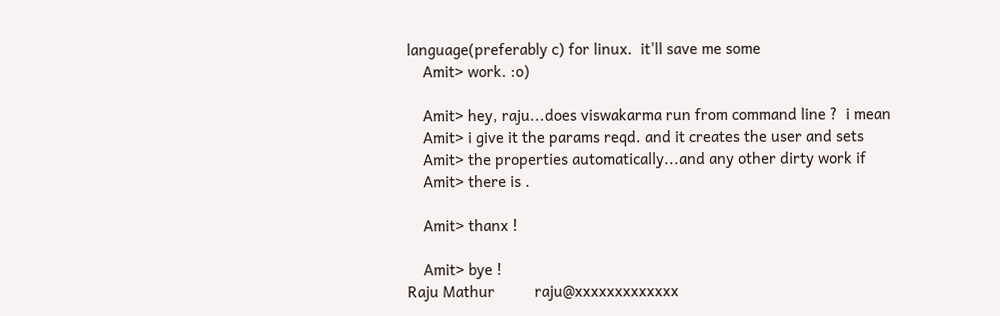language(preferably c) for linux.  it'll save me some
    Amit> work. :o)

    Amit> hey, raju...does viswakarma run from command line ?  i mean
    Amit> i give it the params reqd. and it creates the user and sets
    Amit> the properties automatically...and any other dirty work if
    Amit> there is .

    Amit> thanx !

    Amit> bye !
Raju Mathur          raju@xxxxxxxxxxxxx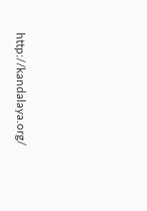http://kandalaya.org/